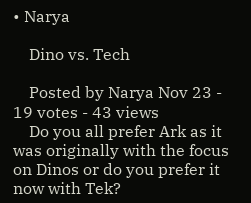• Narya

    Dino vs. Tech

    Posted by Narya Nov 23 - 19 votes - 43 views
    Do you all prefer Ark as it was originally with the focus on Dinos or do you prefer it now with Tek?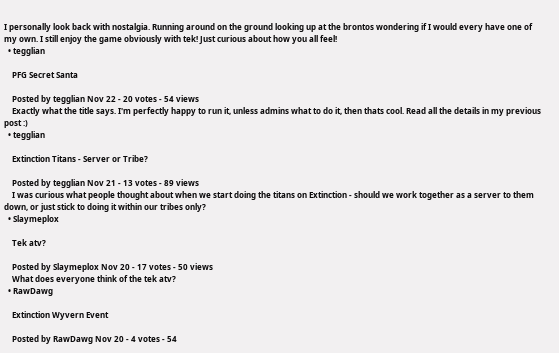I personally look back with nostalgia. Running around on the ground looking up at the brontos wondering if I would every have one of my own. I still enjoy the game obviously with tek! Just curious about how you all feel!
  • tegglian

    PFG Secret Santa

    Posted by tegglian Nov 22 - 20 votes - 54 views
    Exactly what the title says. I'm perfectly happy to run it, unless admins what to do it, then thats cool. Read all the details in my previous post :)
  • tegglian

    Extinction Titans - Server or Tribe?

    Posted by tegglian Nov 21 - 13 votes - 89 views
    I was curious what people thought about when we start doing the titans on Extinction - should we work together as a server to them down, or just stick to doing it within our tribes only?
  • Slaymeplox

    Tek atv?

    Posted by Slaymeplox Nov 20 - 17 votes - 50 views
    What does everyone think of the tek atv?
  • RawDawg

    Extinction Wyvern Event

    Posted by RawDawg Nov 20 - 4 votes - 54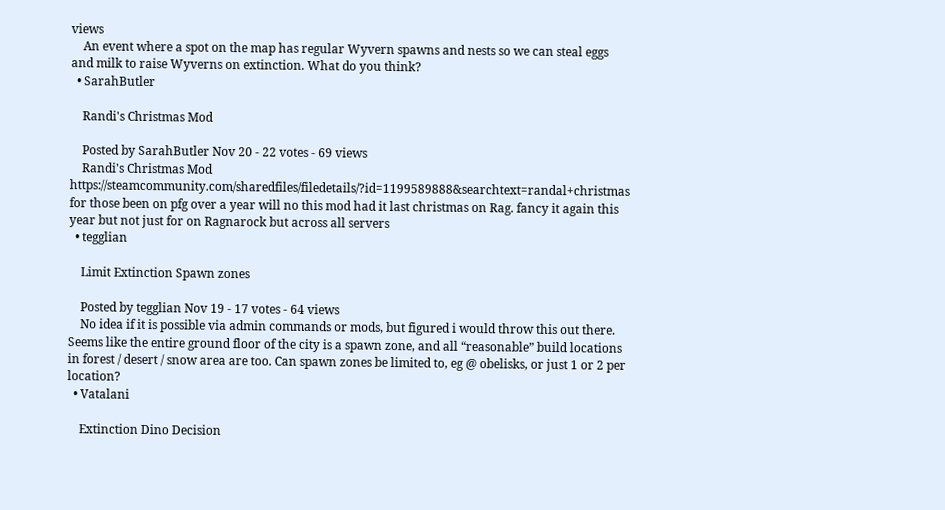views
    An event where a spot on the map has regular Wyvern spawns and nests so we can steal eggs and milk to raise Wyverns on extinction. What do you think?
  • SarahButler

    Randi's Christmas Mod

    Posted by SarahButler Nov 20 - 22 votes - 69 views
    Randi's Christmas Mod https://steamcommunity.com/sharedfiles/filedetails/?id=1199589888&searchtext=randal+christmas for those been on pfg over a year will no this mod had it last christmas on Rag. fancy it again this year but not just for on Ragnarock but across all servers
  • tegglian

    Limit Extinction Spawn zones

    Posted by tegglian Nov 19 - 17 votes - 64 views
    No idea if it is possible via admin commands or mods, but figured i would throw this out there. Seems like the entire ground floor of the city is a spawn zone, and all “reasonable” build locations in forest / desert / snow area are too. Can spawn zones be limited to, eg @ obelisks, or just 1 or 2 per location?
  • Vatalani

    Extinction Dino Decision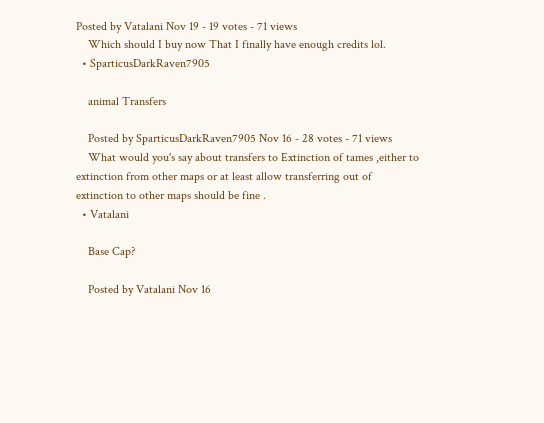Posted by Vatalani Nov 19 - 19 votes - 71 views
    Which should I buy now That I finally have enough credits lol.
  • SparticusDarkRaven7905

    animal Transfers

    Posted by SparticusDarkRaven7905 Nov 16 - 28 votes - 71 views
    What would you's say about transfers to Extinction of tames ,either to extinction from other maps or at least allow transferring out of extinction to other maps should be fine .
  • Vatalani

    Base Cap?

    Posted by Vatalani Nov 16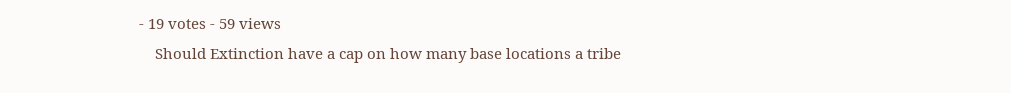- 19 votes - 59 views
    Should Extinction have a cap on how many base locations a tribe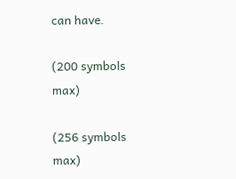can have.

(200 symbols max)

(256 symbols max)